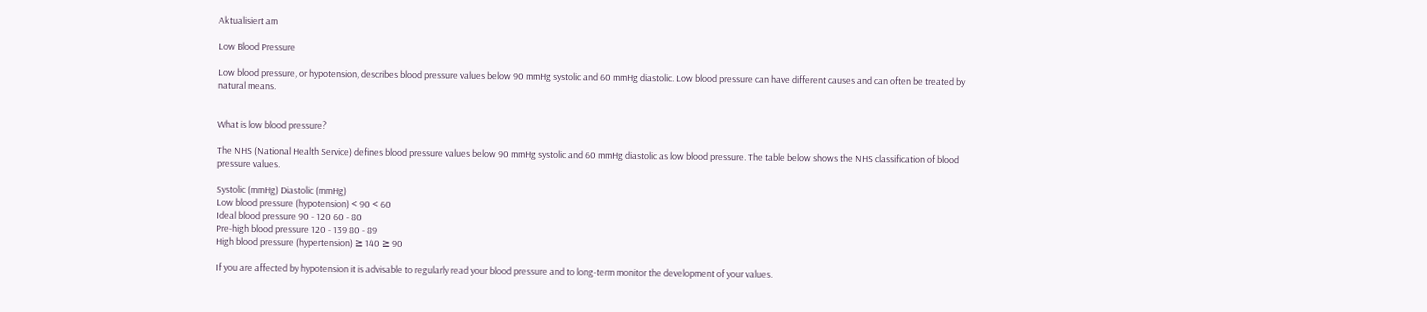Aktualisiert am

Low Blood Pressure

Low blood pressure, or hypotension, describes blood pressure values below 90 mmHg systolic and 60 mmHg diastolic. Low blood pressure can have different causes and can often be treated by natural means.


What is low blood pressure?

The NHS (National Health Service) defines blood pressure values below 90 mmHg systolic and 60 mmHg diastolic as low blood pressure. The table below shows the NHS classification of blood pressure values.

Systolic (mmHg) Diastolic (mmHg)
Low blood pressure (hypotension) < 90 < 60
Ideal blood pressure 90 - 120 60 - 80
Pre-high blood pressure 120 - 139 80 - 89
High blood pressure (hypertension) ≥ 140 ≥ 90

If you are affected by hypotension it is advisable to regularly read your blood pressure and to long-term monitor the development of your values.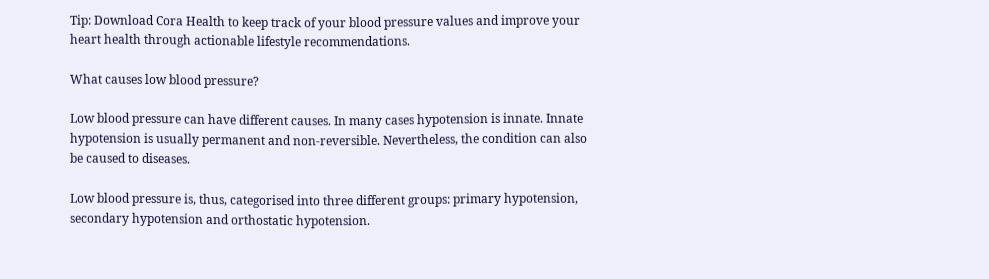Tip: Download Cora Health to keep track of your blood pressure values and improve your heart health through actionable lifestyle recommendations.

What causes low blood pressure?

Low blood pressure can have different causes. In many cases hypotension is innate. Innate hypotension is usually permanent and non-reversible. Nevertheless, the condition can also be caused to diseases.

Low blood pressure is, thus, categorised into three different groups: primary hypotension, secondary hypotension and orthostatic hypotension.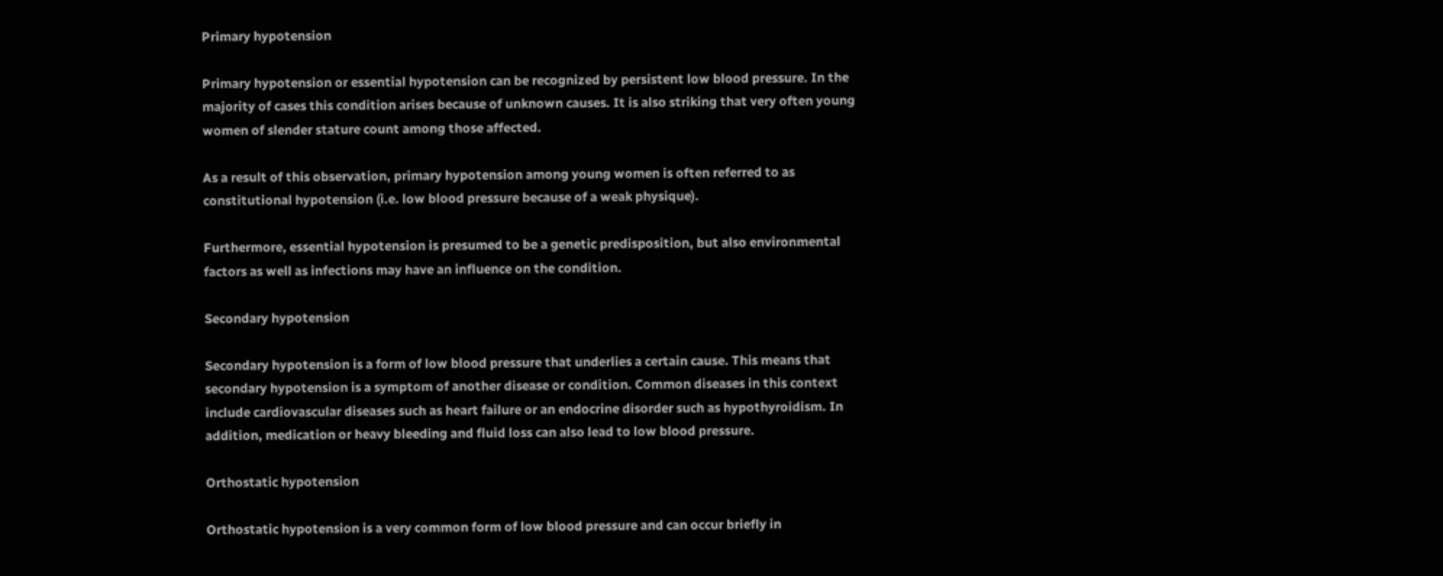Primary hypotension

Primary hypotension or essential hypotension can be recognized by persistent low blood pressure. In the majority of cases this condition arises because of unknown causes. It is also striking that very often young women of slender stature count among those affected.

As a result of this observation, primary hypotension among young women is often referred to as constitutional hypotension (i.e. low blood pressure because of a weak physique).

Furthermore, essential hypotension is presumed to be a genetic predisposition, but also environmental factors as well as infections may have an influence on the condition.

Secondary hypotension

Secondary hypotension is a form of low blood pressure that underlies a certain cause. This means that secondary hypotension is a symptom of another disease or condition. Common diseases in this context include cardiovascular diseases such as heart failure or an endocrine disorder such as hypothyroidism. In addition, medication or heavy bleeding and fluid loss can also lead to low blood pressure.

Orthostatic hypotension

Orthostatic hypotension is a very common form of low blood pressure and can occur briefly in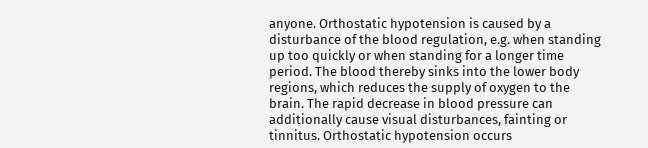anyone. Orthostatic hypotension is caused by a disturbance of the blood regulation, e.g. when standing up too quickly or when standing for a longer time period. The blood thereby sinks into the lower body regions, which reduces the supply of oxygen to the brain. The rapid decrease in blood pressure can additionally cause visual disturbances, fainting or tinnitus. Orthostatic hypotension occurs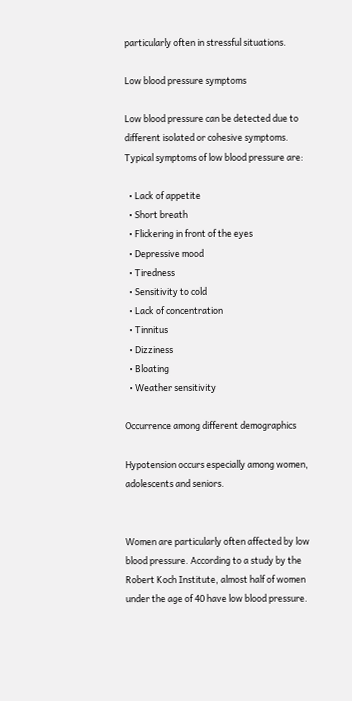particularly often in stressful situations.

Low blood pressure symptoms

Low blood pressure can be detected due to different isolated or cohesive symptoms. Typical symptoms of low blood pressure are:

  • Lack of appetite
  • Short breath
  • Flickering in front of the eyes
  • Depressive mood
  • Tiredness
  • Sensitivity to cold
  • Lack of concentration
  • Tinnitus
  • Dizziness
  • Bloating
  • Weather sensitivity

Occurrence among different demographics

Hypotension occurs especially among women, adolescents and seniors.


Women are particularly often affected by low blood pressure. According to a study by the Robert Koch Institute, almost half of women under the age of 40 have low blood pressure.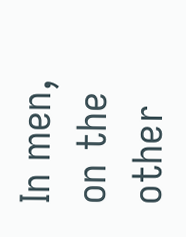In men, on the other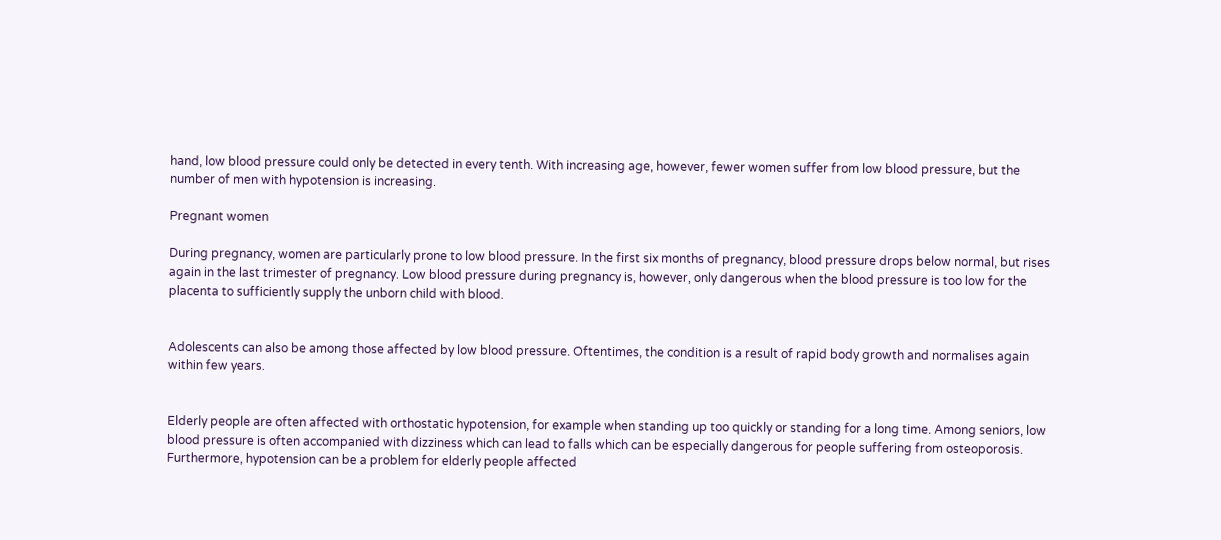hand, low blood pressure could only be detected in every tenth. With increasing age, however, fewer women suffer from low blood pressure, but the number of men with hypotension is increasing.

Pregnant women

During pregnancy, women are particularly prone to low blood pressure. In the first six months of pregnancy, blood pressure drops below normal, but rises again in the last trimester of pregnancy. Low blood pressure during pregnancy is, however, only dangerous when the blood pressure is too low for the placenta to sufficiently supply the unborn child with blood.


Adolescents can also be among those affected by low blood pressure. Oftentimes, the condition is a result of rapid body growth and normalises again within few years.


Elderly people are often affected with orthostatic hypotension, for example when standing up too quickly or standing for a long time. Among seniors, low blood pressure is often accompanied with dizziness which can lead to falls which can be especially dangerous for people suffering from osteoporosis. Furthermore, hypotension can be a problem for elderly people affected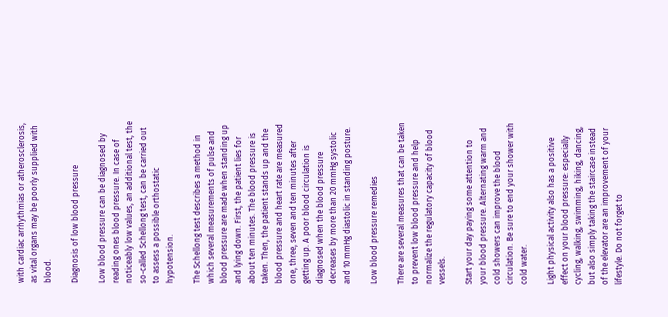with cardiac arrhythmias or atherosclerosis, as vital organs may be poorly supplied with blood.

Diagnosis of low blood pressure

Low blood pressure can be diagnosed by reading ones blood pressure. In case of noticeably low values, an additional test, the so-called Schellong test, can be carried out to assess a possible orthostatic hypotension.

The Schellong test describes a method in which several measurements of pulse and blood pressure are made when standing up and lying down. First, the patient lies for about ten minutes. The blood pressure is taken. Then, the patient stands up and the blood pressure and heart rate are measured one, three, seven and ten minutes after getting up. A poor blood circulation is diagnosed when the blood pressure decreases by more than 20 mmHg systolic and 10 mmHg diastolic in standing posture.

Low blood pressure remedies

There are several measures that can be taken to prevent low blood pressure and help normalize the regulatory capacity of blood vessels.

Start your day paying some attention to your blood pressure. Alternating warm and cold showers can improve the blood circulation. Be sure to end your shower with cold water.

Light physical activity also has a positive effect on your blood pressure: especially cycling, walking, swimming, hiking, dancing, but also simply taking the staircase instead of the elevator are an improvement of your lifestyle. Do not forget to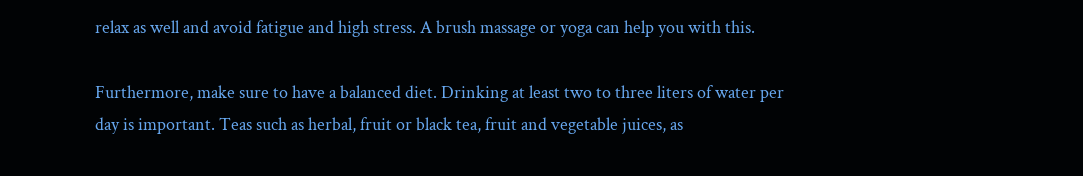relax as well and avoid fatigue and high stress. A brush massage or yoga can help you with this.

Furthermore, make sure to have a balanced diet. Drinking at least two to three liters of water per day is important. Teas such as herbal, fruit or black tea, fruit and vegetable juices, as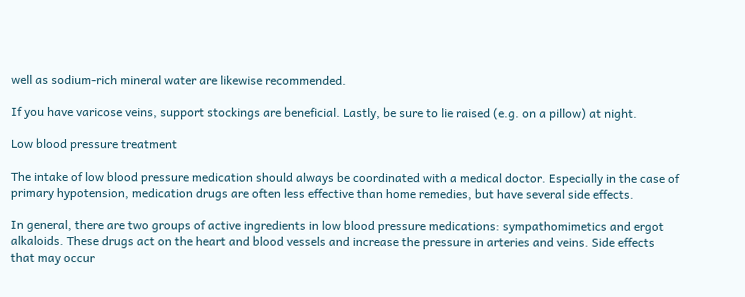well as sodium-rich mineral water are likewise recommended.

If you have varicose veins, support stockings are beneficial. Lastly, be sure to lie raised (e.g. on a pillow) at night.

Low blood pressure treatment

The intake of low blood pressure medication should always be coordinated with a medical doctor. Especially in the case of primary hypotension, medication drugs are often less effective than home remedies, but have several side effects.

In general, there are two groups of active ingredients in low blood pressure medications: sympathomimetics and ergot alkaloids. These drugs act on the heart and blood vessels and increase the pressure in arteries and veins. Side effects that may occur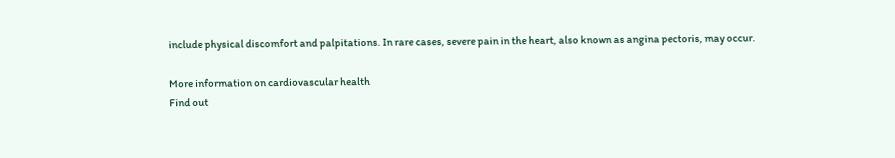include physical discomfort and palpitations. In rare cases, severe pain in the heart, also known as angina pectoris, may occur.

More information on cardiovascular health
Find out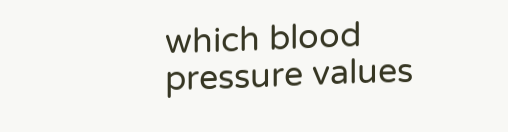which blood pressure values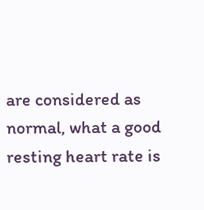are considered as normal, what a good resting heart rate is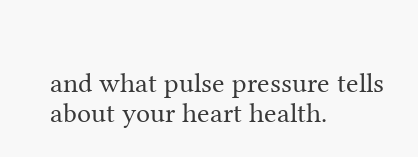and what pulse pressure tells about your heart health.